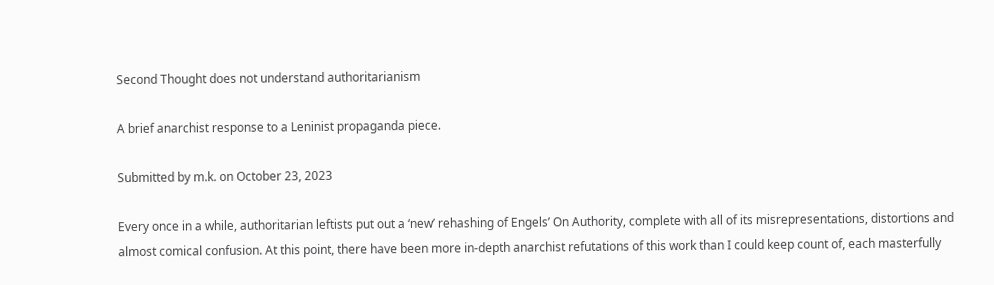Second Thought does not understand authoritarianism

A brief anarchist response to a Leninist propaganda piece.

Submitted by m.k. on October 23, 2023

Every once in a while, authoritarian leftists put out a ‘new’ rehashing of Engels’ On Authority, complete with all of its misrepresentations, distortions and almost comical confusion. At this point, there have been more in-depth anarchist refutations of this work than I could keep count of, each masterfully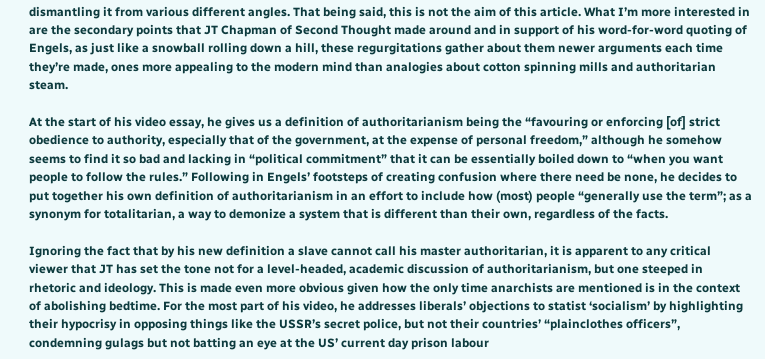dismantling it from various different angles. That being said, this is not the aim of this article. What I’m more interested in are the secondary points that JT Chapman of Second Thought made around and in support of his word-for-word quoting of Engels, as just like a snowball rolling down a hill, these regurgitations gather about them newer arguments each time they’re made, ones more appealing to the modern mind than analogies about cotton spinning mills and authoritarian steam.

At the start of his video essay, he gives us a definition of authoritarianism being the “favouring or enforcing [of] strict obedience to authority, especially that of the government, at the expense of personal freedom,” although he somehow seems to find it so bad and lacking in “political commitment” that it can be essentially boiled down to “when you want people to follow the rules.” Following in Engels’ footsteps of creating confusion where there need be none, he decides to put together his own definition of authoritarianism in an effort to include how (most) people “generally use the term”; as a synonym for totalitarian, a way to demonize a system that is different than their own, regardless of the facts.

Ignoring the fact that by his new definition a slave cannot call his master authoritarian, it is apparent to any critical viewer that JT has set the tone not for a level-headed, academic discussion of authoritarianism, but one steeped in rhetoric and ideology. This is made even more obvious given how the only time anarchists are mentioned is in the context of abolishing bedtime. For the most part of his video, he addresses liberals’ objections to statist ‘socialism’ by highlighting their hypocrisy in opposing things like the USSR’s secret police, but not their countries’ “plainclothes officers”, condemning gulags but not batting an eye at the US’ current day prison labour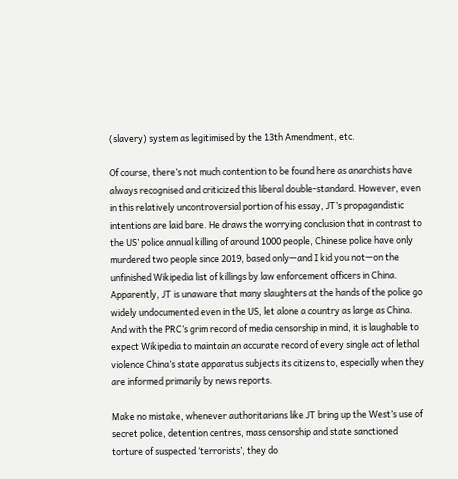(slavery) system as legitimised by the 13th Amendment, etc.

Of course, there’s not much contention to be found here as anarchists have always recognised and criticized this liberal double-standard. However, even in this relatively uncontroversial portion of his essay, JT’s propagandistic intentions are laid bare. He draws the worrying conclusion that in contrast to the US’ police annual killing of around 1000 people, Chinese police have only murdered two people since 2019, based only—and I kid you not—on the unfinished Wikipedia list of killings by law enforcement officers in China. Apparently, JT is unaware that many slaughters at the hands of the police go widely undocumented even in the US, let alone a country as large as China. And with the PRC’s grim record of media censorship in mind, it is laughable to expect Wikipedia to maintain an accurate record of every single act of lethal violence China’s state apparatus subjects its citizens to, especially when they are informed primarily by news reports.

Make no mistake, whenever authoritarians like JT bring up the West’s use of secret police, detention centres, mass censorship and state sanctioned torture of suspected ‘terrorists’, they do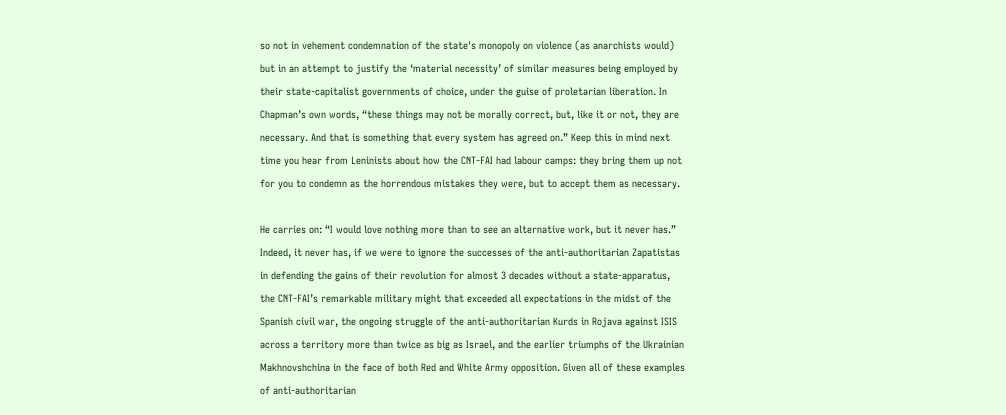so not in vehement condemnation of the state's monopoly on violence (as anarchists would) but in an attempt to justify the ‘material necessity’ of similar measures being employed by their state-capitalist governments of choice, under the guise of proletarian liberation. In Chapman’s own words, “these things may not be morally correct, but, like it or not, they are necessary. And that is something that every system has agreed on.” Keep this in mind next time you hear from Leninists about how the CNT-FAI had labour camps: they bring them up not for you to condemn as the horrendous mistakes they were, but to accept them as necessary.

He carries on: “I would love nothing more than to see an alternative work, but it never has.” Indeed, it never has, if we were to ignore the successes of the anti-authoritarian Zapatistas in defending the gains of their revolution for almost 3 decades without a state-apparatus, the CNT-FAI’s remarkable military might that exceeded all expectations in the midst of the Spanish civil war, the ongoing struggle of the anti-authoritarian Kurds in Rojava against ISIS across a territory more than twice as big as Israel, and the earlier triumphs of the Ukrainian Makhnovshchina in the face of both Red and White Army opposition. Given all of these examples of anti-authoritarian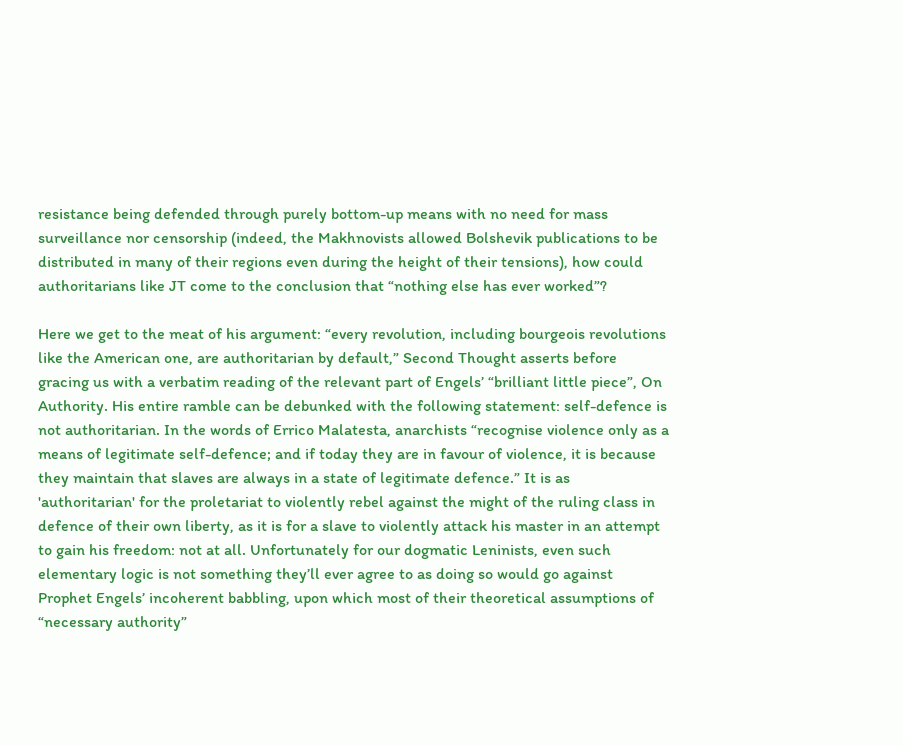resistance being defended through purely bottom-up means with no need for mass surveillance nor censorship (indeed, the Makhnovists allowed Bolshevik publications to be distributed in many of their regions even during the height of their tensions), how could authoritarians like JT come to the conclusion that “nothing else has ever worked”?

Here we get to the meat of his argument: “every revolution, including bourgeois revolutions like the American one, are authoritarian by default,” Second Thought asserts before gracing us with a verbatim reading of the relevant part of Engels’ “brilliant little piece”, On Authority. His entire ramble can be debunked with the following statement: self-defence is not authoritarian. In the words of Errico Malatesta, anarchists “recognise violence only as a means of legitimate self-defence; and if today they are in favour of violence, it is because they maintain that slaves are always in a state of legitimate defence.” It is as 'authoritarian' for the proletariat to violently rebel against the might of the ruling class in defence of their own liberty, as it is for a slave to violently attack his master in an attempt to gain his freedom: not at all. Unfortunately for our dogmatic Leninists, even such elementary logic is not something they’ll ever agree to as doing so would go against Prophet Engels’ incoherent babbling, upon which most of their theoretical assumptions of “necessary authority”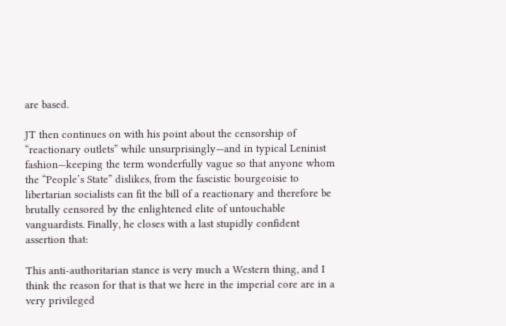are based.

JT then continues on with his point about the censorship of “reactionary outlets” while unsurprisingly—and in typical Leninist fashion—keeping the term wonderfully vague so that anyone whom the “People’s State” dislikes, from the fascistic bourgeoisie to libertarian socialists can fit the bill of a reactionary and therefore be brutally censored by the enlightened elite of untouchable vanguardists. Finally, he closes with a last stupidly confident assertion that:

This anti-authoritarian stance is very much a Western thing, and I think the reason for that is that we here in the imperial core are in a very privileged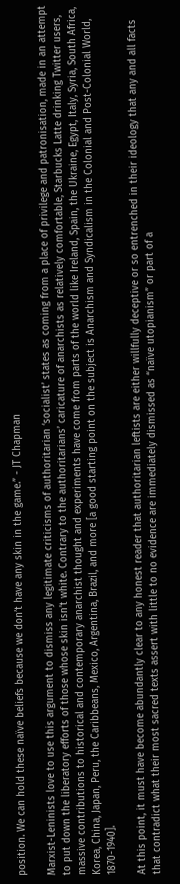position. We can hold these naïve beliefs because we don’t have any skin in the game.” - JT Chapman

Marxist-Leninists love to use this argument to dismiss any legitimate criticisms of authoritarian ‘socialist’ states as coming from a place of privilege and patronisation, made in an attempt to put down the liberatory efforts of those whose skin isn’t white. Contrary to the authoritarians’ caricature of anarchists as relatively comfortable, Starbucks Latte drinking Twitter users, massive contributions to historical and contemporary anarchist thought and experiments have come from parts of the world like Ireland, Spain, the Ukraine, Egypt, Italy, Syria, South Africa, Korea, China, Japan, Peru, the Caribbeans, Mexico, Argentina, Brazil, and more [a good starting point on the subject is Anarchism and Syndicalism in the Colonial and Post-Colonial World, 1870-1940].

At this point, it must have become abundantly clear to any honest reader that authoritarian leftists are either willfully deceptive or so entrenched in their ideology that any and all facts that contradict what their most sacred texts assert with little to no evidence are immediately dismissed as “naïve utopianism” or part of a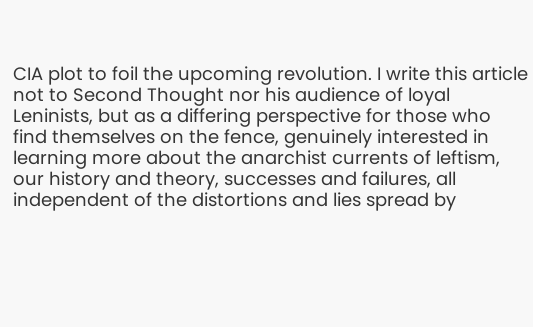CIA plot to foil the upcoming revolution. I write this article not to Second Thought nor his audience of loyal Leninists, but as a differing perspective for those who find themselves on the fence, genuinely interested in learning more about the anarchist currents of leftism, our history and theory, successes and failures, all independent of the distortions and lies spread by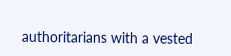authoritarians with a vested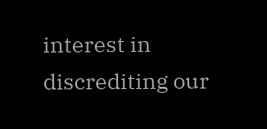interest in discrediting our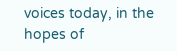voices today, in the hopes of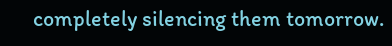completely silencing them tomorrow.